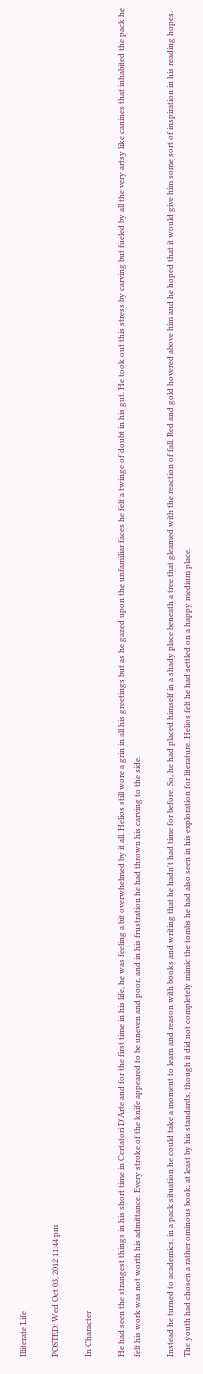Illiterate Life

POSTED: Wed Oct 03, 2012 11:44 pm

In Character

He had seen the strangest things in his short time in Certatori D'Arte and for the first time in his life, he was feeling a bit overwhelmed by it all. Helios still wore a grin in all his greetings but as he gazed upon the unfamiliar faces he felt a twinge of doubt in his gut. He took out this stress by carving but fueled by all the very artsy like canines that inhabited the pack he felt his work was not worth his admittance. Every stroke of the knife appeared to be uneven and poor, and in his frustration he had thrown his carving to the side.

Instead he turned to academics, in a pack situation he could take a moment to learn and reason with books and writing that he hadn't had time for before. So, he had placed himself in a shady place beneath a tree that gleamed with the reaction of fall. Red and gold hovered above him and he hoped that it would give him some sort of inspiration in his reading hopes. The youth had chosen a rather ominous book, at least by his standards, though it did not completely mimic the tombs he had also seen in his exploration for literature. Helios felt he had settled on a happy medium place.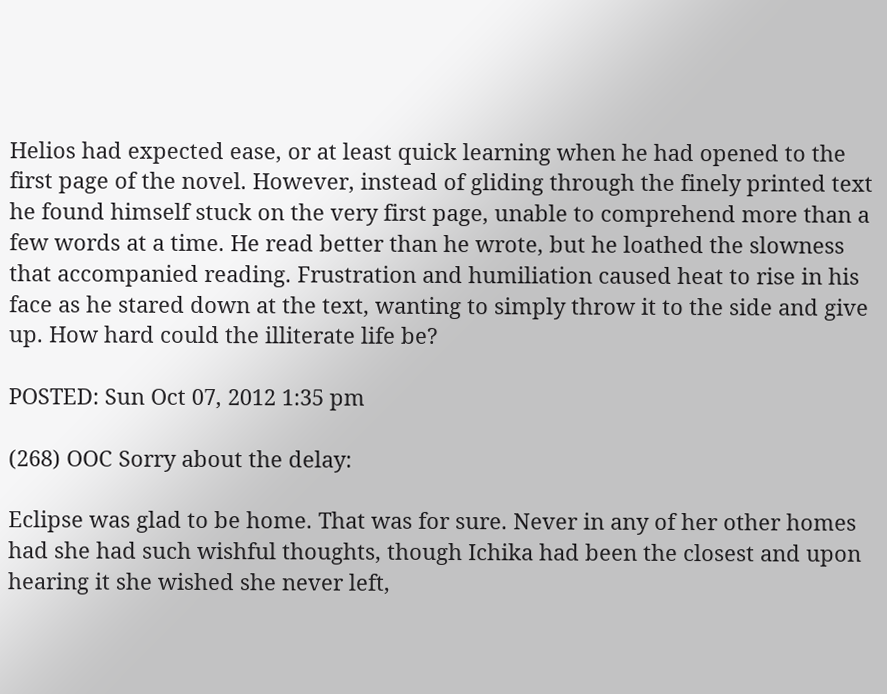Helios had expected ease, or at least quick learning when he had opened to the first page of the novel. However, instead of gliding through the finely printed text he found himself stuck on the very first page, unable to comprehend more than a few words at a time. He read better than he wrote, but he loathed the slowness that accompanied reading. Frustration and humiliation caused heat to rise in his face as he stared down at the text, wanting to simply throw it to the side and give up. How hard could the illiterate life be?

POSTED: Sun Oct 07, 2012 1:35 pm

(268) OOC Sorry about the delay:

Eclipse was glad to be home. That was for sure. Never in any of her other homes had she had such wishful thoughts, though Ichika had been the closest and upon hearing it she wished she never left,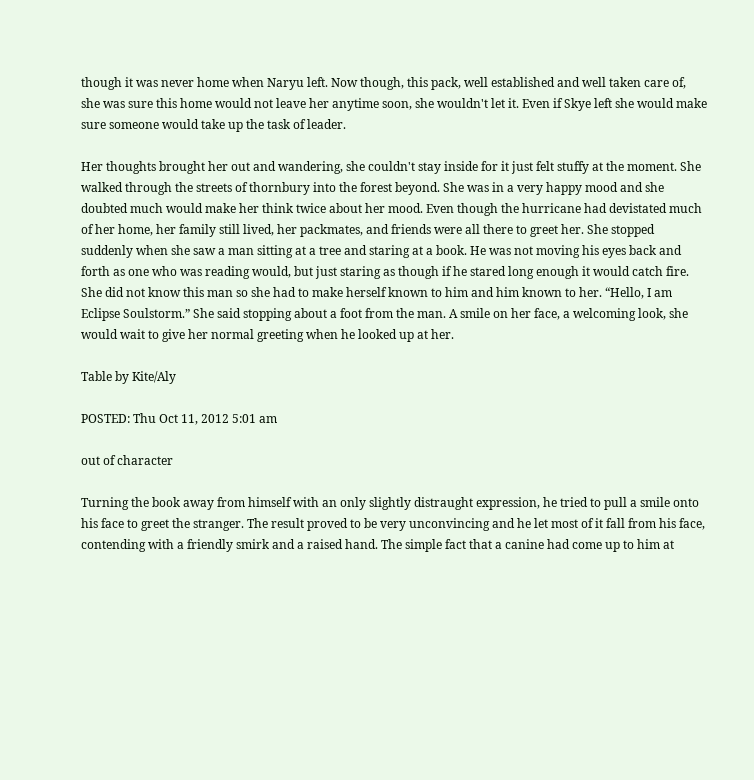though it was never home when Naryu left. Now though, this pack, well established and well taken care of, she was sure this home would not leave her anytime soon, she wouldn't let it. Even if Skye left she would make sure someone would take up the task of leader.

Her thoughts brought her out and wandering, she couldn't stay inside for it just felt stuffy at the moment. She walked through the streets of thornbury into the forest beyond. She was in a very happy mood and she doubted much would make her think twice about her mood. Even though the hurricane had devistated much of her home, her family still lived, her packmates, and friends were all there to greet her. She stopped suddenly when she saw a man sitting at a tree and staring at a book. He was not moving his eyes back and forth as one who was reading would, but just staring as though if he stared long enough it would catch fire. She did not know this man so she had to make herself known to him and him known to her. “Hello, I am Eclipse Soulstorm.” She said stopping about a foot from the man. A smile on her face, a welcoming look, she would wait to give her normal greeting when he looked up at her.

Table by Kite/Aly

POSTED: Thu Oct 11, 2012 5:01 am

out of character

Turning the book away from himself with an only slightly distraught expression, he tried to pull a smile onto his face to greet the stranger. The result proved to be very unconvincing and he let most of it fall from his face, contending with a friendly smirk and a raised hand. The simple fact that a canine had come up to him at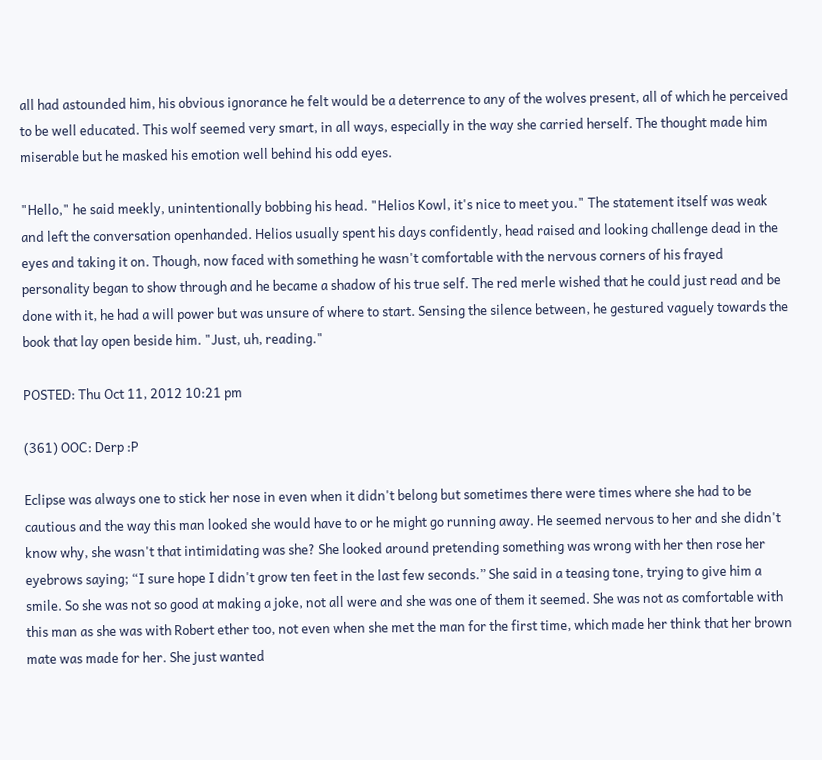all had astounded him, his obvious ignorance he felt would be a deterrence to any of the wolves present, all of which he perceived to be well educated. This wolf seemed very smart, in all ways, especially in the way she carried herself. The thought made him miserable but he masked his emotion well behind his odd eyes.

"Hello," he said meekly, unintentionally bobbing his head. "Helios Kowl, it's nice to meet you." The statement itself was weak and left the conversation openhanded. Helios usually spent his days confidently, head raised and looking challenge dead in the eyes and taking it on. Though, now faced with something he wasn't comfortable with the nervous corners of his frayed personality began to show through and he became a shadow of his true self. The red merle wished that he could just read and be done with it, he had a will power but was unsure of where to start. Sensing the silence between, he gestured vaguely towards the book that lay open beside him. "Just, uh, reading."

POSTED: Thu Oct 11, 2012 10:21 pm

(361) OOC: Derp :P

Eclipse was always one to stick her nose in even when it didn't belong but sometimes there were times where she had to be cautious and the way this man looked she would have to or he might go running away. He seemed nervous to her and she didn't know why, she wasn't that intimidating was she? She looked around pretending something was wrong with her then rose her eyebrows saying; “I sure hope I didn't grow ten feet in the last few seconds.” She said in a teasing tone, trying to give him a smile. So she was not so good at making a joke, not all were and she was one of them it seemed. She was not as comfortable with this man as she was with Robert ether too, not even when she met the man for the first time, which made her think that her brown mate was made for her. She just wanted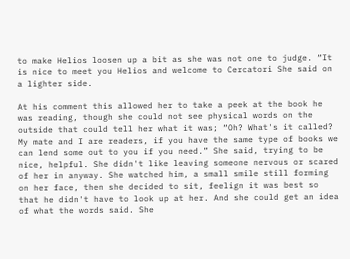to make Helios loosen up a bit as she was not one to judge. “It is nice to meet you Helios and welcome to Cercatori She said on a lighter side.

At his comment this allowed her to take a peek at the book he was reading, though she could not see physical words on the outside that could tell her what it was; “Oh? What's it called? My mate and I are readers, if you have the same type of books we can lend some out to you if you need.” She said, trying to be nice, helpful. She didn't like leaving someone nervous or scared of her in anyway. She watched him, a small smile still forming on her face, then she decided to sit, feelign it was best so that he didn't have to look up at her. And she could get an idea of what the words said. She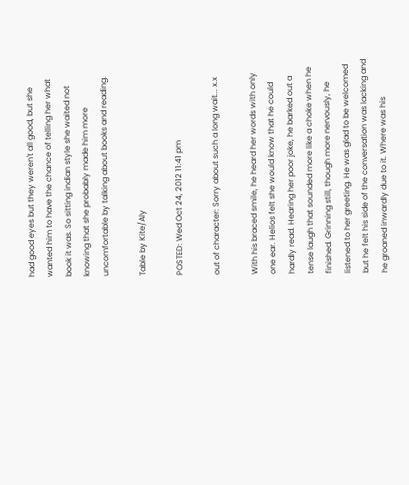had good eyes but they weren't all good, but she wanted him to have the chance of telling her what book it was. So sitting indian style she waited not knowing that she probably made him more uncomfortable by talking about books and reading.

Table by Kite/Aly

POSTED: Wed Oct 24, 2012 11:41 pm

out of character: Sorry about such a long wait... x.x

With his braced smile, he heard her words with only one ear. Helios felt she would know that he could hardly read. Hearing her poor joke, he barked out a tense laugh that sounded more like a choke when he finished. Grinning still, though more nervously, he listened to her greeting. He was glad to be welcomed but he felt his side of the conversation was lacking and he groaned inwardly due to it. Where was his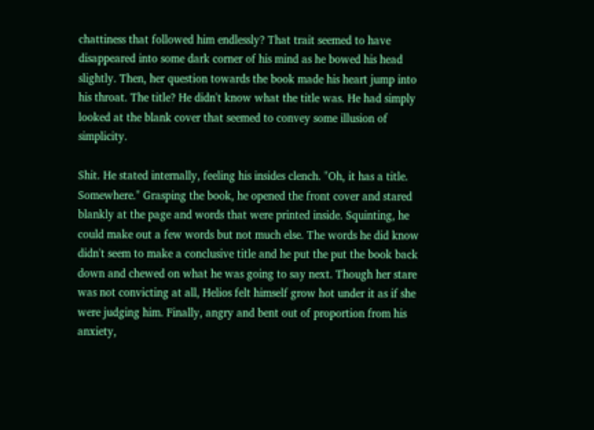chattiness that followed him endlessly? That trait seemed to have disappeared into some dark corner of his mind as he bowed his head slightly. Then, her question towards the book made his heart jump into his throat. The title? He didn't know what the title was. He had simply looked at the blank cover that seemed to convey some illusion of simplicity.

Shit. He stated internally, feeling his insides clench. "Oh, it has a title. Somewhere." Grasping the book, he opened the front cover and stared blankly at the page and words that were printed inside. Squinting, he could make out a few words but not much else. The words he did know didn't seem to make a conclusive title and he put the put the book back down and chewed on what he was going to say next. Though her stare was not convicting at all, Helios felt himself grow hot under it as if she were judging him. Finally, angry and bent out of proportion from his anxiety,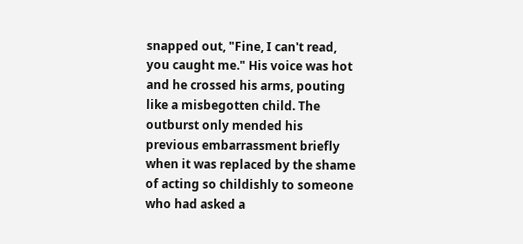snapped out, "Fine, I can't read, you caught me." His voice was hot and he crossed his arms, pouting like a misbegotten child. The outburst only mended his previous embarrassment briefly when it was replaced by the shame of acting so childishly to someone who had asked a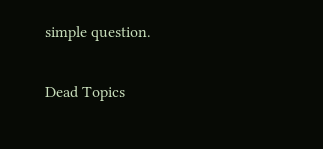simple question.

Dead Topics